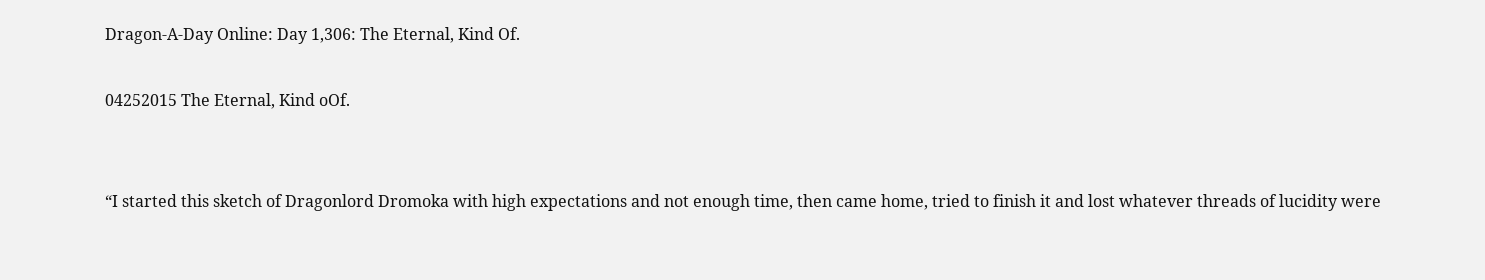Dragon-A-Day Online: Day 1,306: The Eternal, Kind Of.

04252015 The Eternal, Kind oOf.


“I started this sketch of Dragonlord Dromoka with high expectations and not enough time, then came home, tried to finish it and lost whatever threads of lucidity were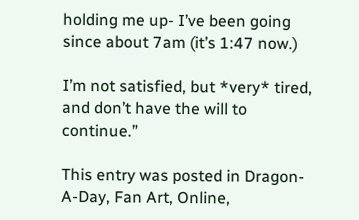holding me up- I’ve been going since about 7am (it’s 1:47 now.)

I’m not satisfied, but *very* tired, and don’t have the will to continue.”

This entry was posted in Dragon-A-Day, Fan Art, Online,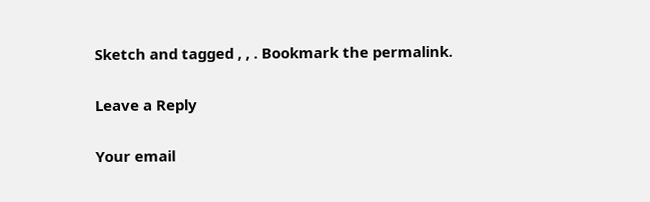Sketch and tagged , , . Bookmark the permalink.

Leave a Reply

Your email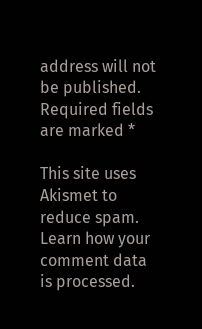address will not be published. Required fields are marked *

This site uses Akismet to reduce spam. Learn how your comment data is processed.